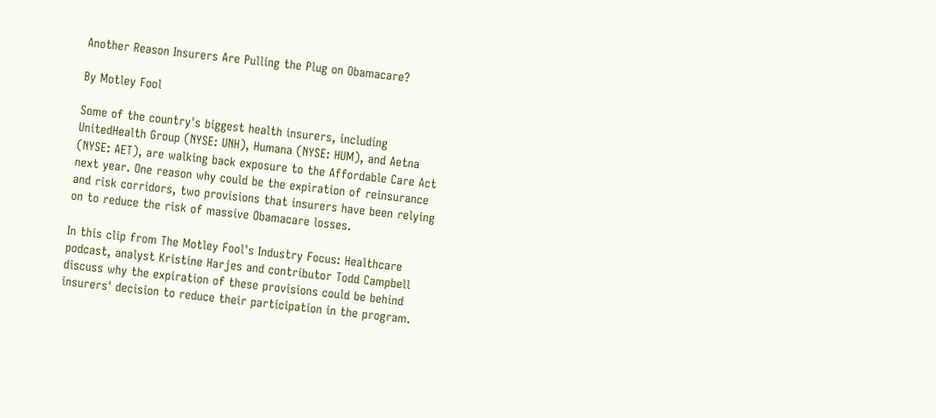Another Reason Insurers Are Pulling the Plug on Obamacare?

By Motley Fool

Some of the country's biggest health insurers, including UnitedHealth Group (NYSE: UNH), Humana (NYSE: HUM), and Aetna (NYSE: AET), are walking back exposure to the Affordable Care Act next year. One reason why could be the expiration of reinsurance and risk corridors, two provisions that insurers have been relying on to reduce the risk of massive Obamacare losses.

In this clip from The Motley Fool's Industry Focus: Healthcare podcast, analyst Kristine Harjes and contributor Todd Campbell discuss why the expiration of these provisions could be behind insurers' decision to reduce their participation in the program.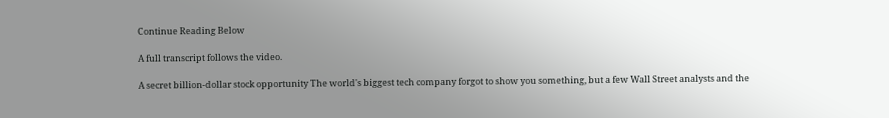Continue Reading Below

A full transcript follows the video.

A secret billion-dollar stock opportunity The world's biggest tech company forgot to show you something, but a few Wall Street analysts and the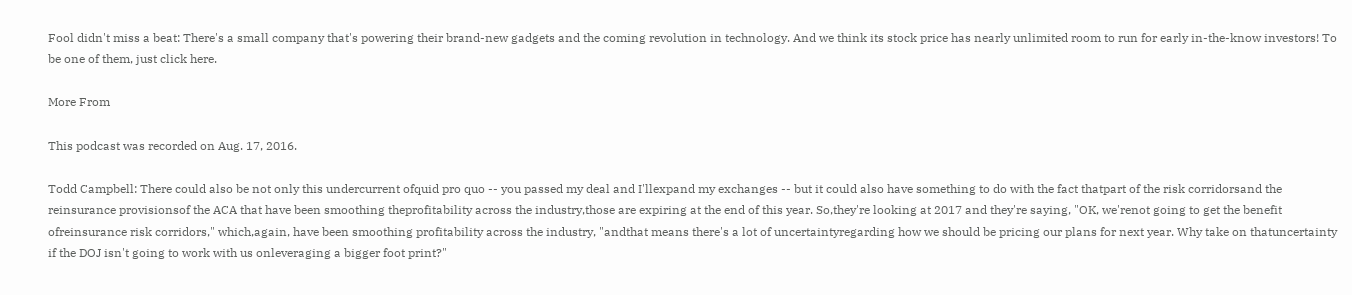Fool didn't miss a beat: There's a small company that's powering their brand-new gadgets and the coming revolution in technology. And we think its stock price has nearly unlimited room to run for early in-the-know investors! To be one of them, just click here.

More From

This podcast was recorded on Aug. 17, 2016.

Todd Campbell: There could also be not only this undercurrent ofquid pro quo -- you passed my deal and I'llexpand my exchanges -- but it could also have something to do with the fact thatpart of the risk corridorsand the reinsurance provisionsof the ACA that have been smoothing theprofitability across the industry,those are expiring at the end of this year. So,they're looking at 2017 and they're saying, "OK, we'renot going to get the benefit ofreinsurance risk corridors," which,again, have been smoothing profitability across the industry, "andthat means there's a lot of uncertaintyregarding how we should be pricing our plans for next year. Why take on thatuncertainty if the DOJ isn't going to work with us onleveraging a bigger foot print?"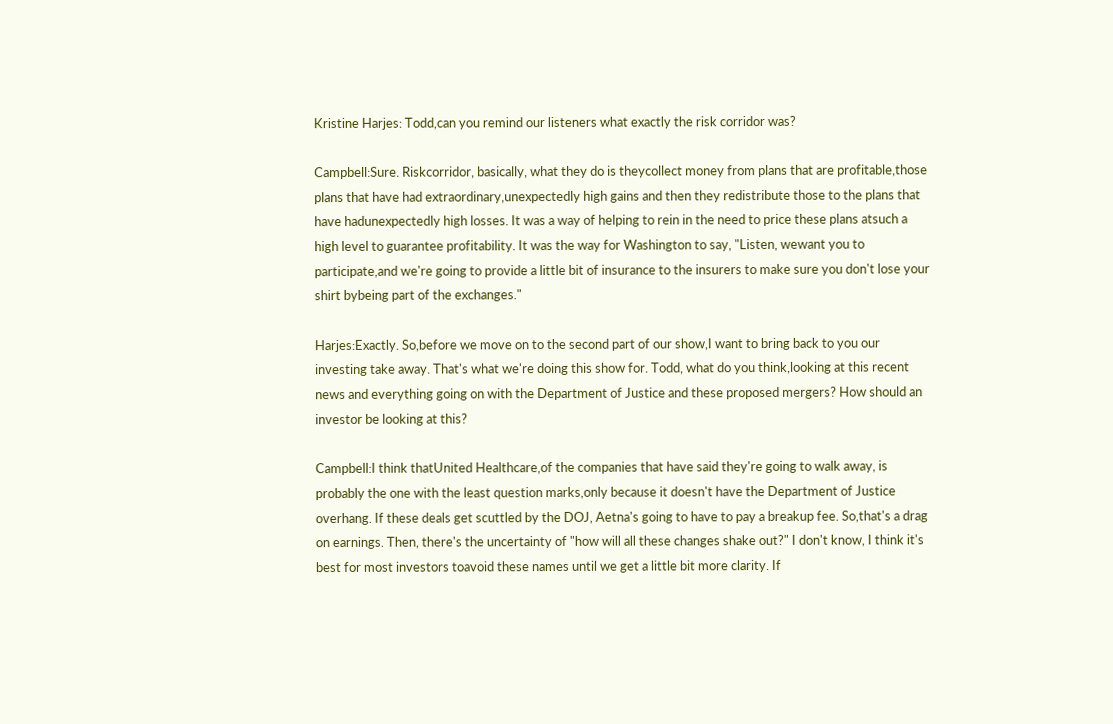Kristine Harjes: Todd,can you remind our listeners what exactly the risk corridor was?

Campbell:Sure. Riskcorridor, basically, what they do is theycollect money from plans that are profitable,those plans that have had extraordinary,unexpectedly high gains and then they redistribute those to the plans that have hadunexpectedly high losses. It was a way of helping to rein in the need to price these plans atsuch a high level to guarantee profitability. It was the way for Washington to say, "Listen, wewant you to participate,and we're going to provide a little bit of insurance to the insurers to make sure you don't lose your shirt bybeing part of the exchanges."

Harjes:Exactly. So,before we move on to the second part of our show,I want to bring back to you our investing take away. That's what we're doing this show for. Todd, what do you think,looking at this recent news and everything going on with the Department of Justice and these proposed mergers? How should an investor be looking at this?

Campbell:I think thatUnited Healthcare,of the companies that have said they're going to walk away, is probably the one with the least question marks,only because it doesn't have the Department of Justice overhang. If these deals get scuttled by the DOJ, Aetna's going to have to pay a breakup fee. So,that's a drag on earnings. Then, there's the uncertainty of "how will all these changes shake out?" I don't know, I think it's best for most investors toavoid these names until we get a little bit more clarity. If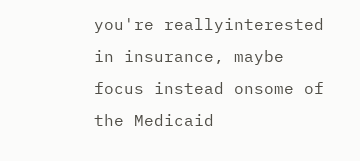you're reallyinterested in insurance, maybe focus instead onsome of the Medicaid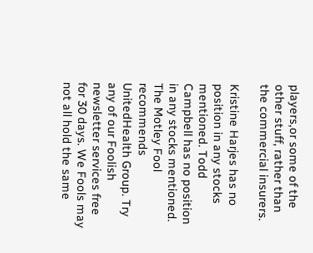players,or some of the other stuff, rather than the commercial insurers.

Kristine Harjes has no position in any stocks mentioned. Todd Campbell has no position in any stocks mentioned. The Motley Fool recommends UnitedHealth Group. Try any of our Foolish newsletter services free for 30 days. We Fools may not all hold the same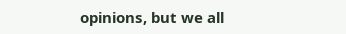opinions, but we all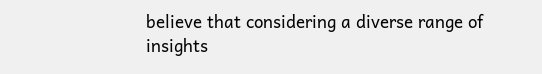believe that considering a diverse range of insights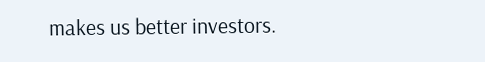makes us better investors.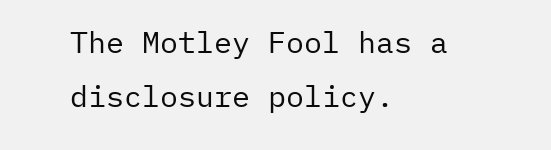The Motley Fool has a disclosure policy.